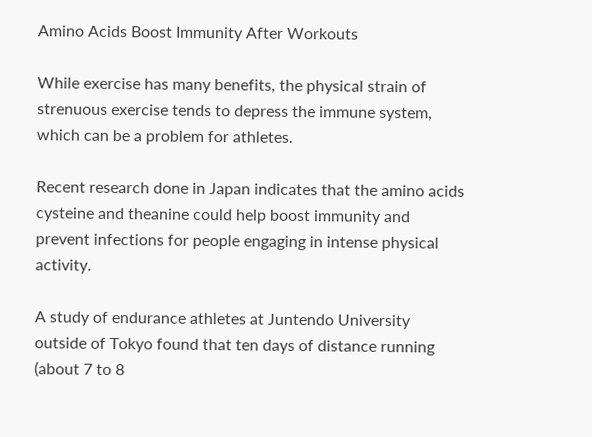Amino Acids Boost Immunity After Workouts

While exercise has many benefits, the physical strain of strenuous exercise tends to depress the immune system, which can be a problem for athletes.

Recent research done in Japan indicates that the amino acids cysteine and theanine could help boost immunity and prevent infections for people engaging in intense physical activity.

A study of endurance athletes at Juntendo University outside of Tokyo found that ten days of distance running (about 7 to 8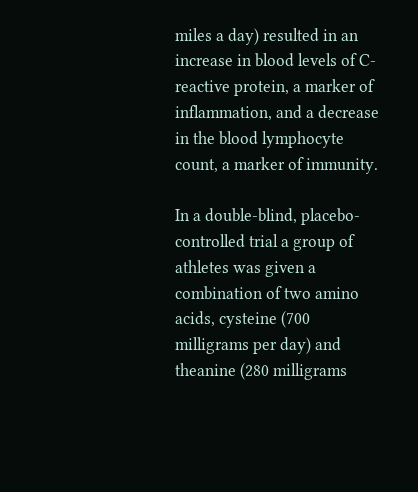miles a day) resulted in an increase in blood levels of C-reactive protein, a marker of inflammation, and a decrease in the blood lymphocyte count, a marker of immunity.

In a double-blind, placebo-controlled trial a group of athletes was given a combination of two amino acids, cysteine (700 milligrams per day) and theanine (280 milligrams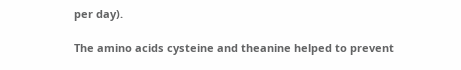per day).

The amino acids cysteine and theanine helped to prevent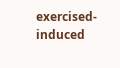exercised-induced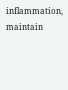inflammation, maintain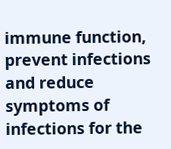immune function, prevent infections and reduce symptoms of infections for the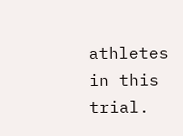athletes in this trial.